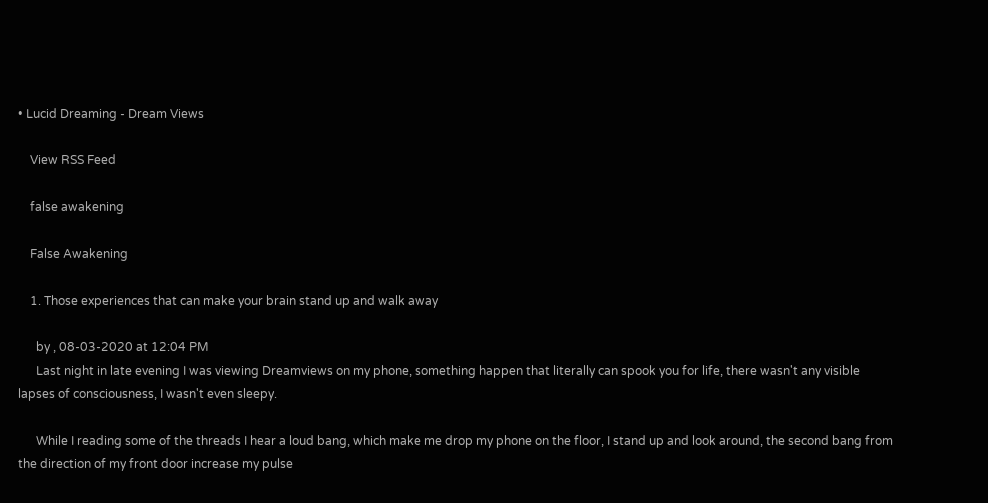• Lucid Dreaming - Dream Views

    View RSS Feed

    false awakening

    False Awakening

    1. Those experiences that can make your brain stand up and walk away

      by , 08-03-2020 at 12:04 PM
      Last night in late evening I was viewing Dreamviews on my phone, something happen that literally can spook you for life, there wasn't any visible lapses of consciousness, I wasn't even sleepy.

      While I reading some of the threads I hear a loud bang, which make me drop my phone on the floor, I stand up and look around, the second bang from the direction of my front door increase my pulse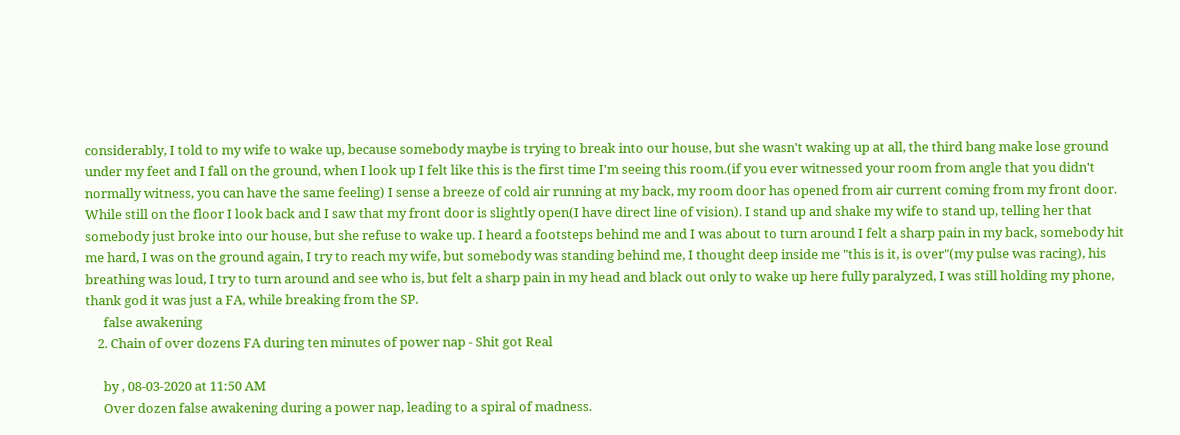considerably, I told to my wife to wake up, because somebody maybe is trying to break into our house, but she wasn't waking up at all, the third bang make lose ground under my feet and I fall on the ground, when I look up I felt like this is the first time I'm seeing this room.(if you ever witnessed your room from angle that you didn't normally witness, you can have the same feeling) I sense a breeze of cold air running at my back, my room door has opened from air current coming from my front door. While still on the floor I look back and I saw that my front door is slightly open(I have direct line of vision). I stand up and shake my wife to stand up, telling her that somebody just broke into our house, but she refuse to wake up. I heard a footsteps behind me and I was about to turn around I felt a sharp pain in my back, somebody hit me hard, I was on the ground again, I try to reach my wife, but somebody was standing behind me, I thought deep inside me "this is it, is over"(my pulse was racing), his breathing was loud, I try to turn around and see who is, but felt a sharp pain in my head and black out only to wake up here fully paralyzed, I was still holding my phone, thank god it was just a FA, while breaking from the SP.
      false awakening
    2. Chain of over dozens FA during ten minutes of power nap - Shit got Real

      by , 08-03-2020 at 11:50 AM
      Over dozen false awakening during a power nap, leading to a spiral of madness.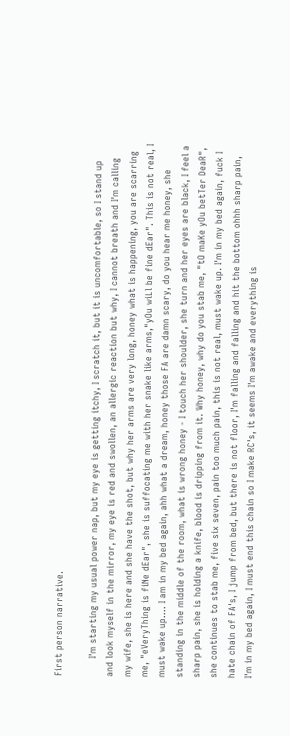First person narrative.

      I'm starting my usual power nap, but my eye is getting itchy, I scratch it, but it is uncomfortable, so I stand up and look myself in the mirror, my eye is red and swollen, an allergic reaction but why, I cannot breath and I'm calling my wife, she is here and she have the shot, but why her arms are very long, honey what is happening, you are scarring me, "eVeryThing is fiNe dEar", she is suffocating me with her snake like arms,"yOu wiLl be fine dEar". This is not real, I must wake up.... I am in my bed again, ahh what a dream, honey those FA are damn scary, do you hear me honey, she standing in the middle of the room, what is wrong honey - I touch her shoulder, she turn and her eyes are black, I feel a sharp pain, she is holding a knife, blood is dripping from it. Why honey, why do you stab me, "tO maKe yOu betTer DeaR", she continues to stab me, five six seven, pain too much pain, this is not real, must wake up. I'm in my bed again, fuck I hate chain of FA's, I jump from bed, but there is not floor, I'm falling and falling and hit the bottom ohhh sharp pain, I'm in my bed again, I must end this chain so I make RC's, it seems I'm awake and everything is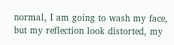normal, I am going to wash my face, but my reflection look distorted, my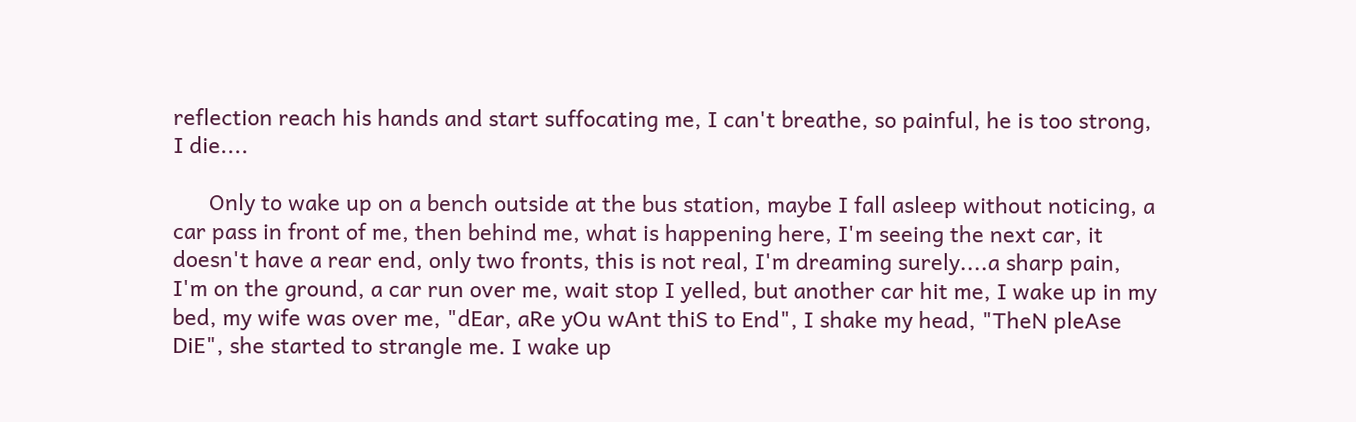reflection reach his hands and start suffocating me, I can't breathe, so painful, he is too strong, I die....

      Only to wake up on a bench outside at the bus station, maybe I fall asleep without noticing, a car pass in front of me, then behind me, what is happening here, I'm seeing the next car, it doesn't have a rear end, only two fronts, this is not real, I'm dreaming surely....a sharp pain, I'm on the ground, a car run over me, wait stop I yelled, but another car hit me, I wake up in my bed, my wife was over me, "dEar, aRe yOu wAnt thiS to End", I shake my head, "TheN pleAse DiE", she started to strangle me. I wake up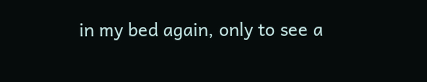in my bed again, only to see a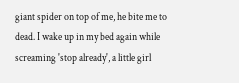giant spider on top of me, he bite me to dead. I wake up in my bed again while screaming 'stop already', a little girl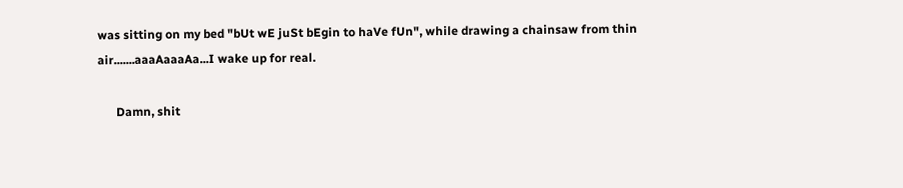was sitting on my bed "bUt wE juSt bEgin to haVe fUn", while drawing a chainsaw from thin air.......aaaAaaaAa...I wake up for real.

      Damn, shit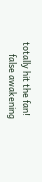totally hit the fan!
      false awakening